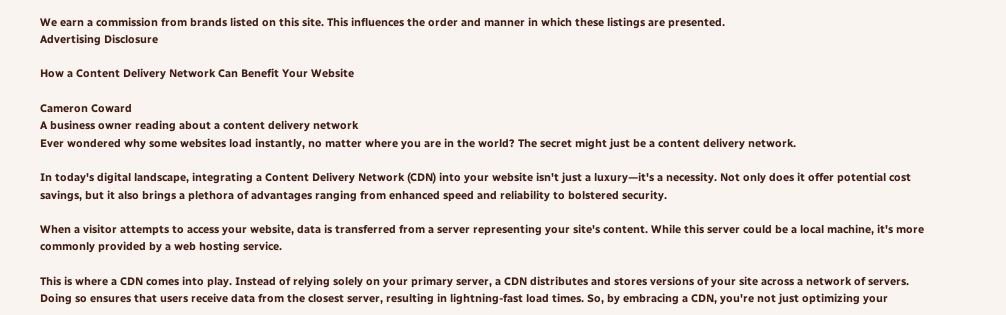We earn a commission from brands listed on this site. This influences the order and manner in which these listings are presented.
Advertising Disclosure

How a Content Delivery Network Can Benefit Your Website

Cameron Coward
A business owner reading about a content delivery network
Ever wondered why some websites load instantly, no matter where you are in the world? The secret might just be a content delivery network.

In today's digital landscape, integrating a Content Delivery Network (CDN) into your website isn't just a luxury—it's a necessity. Not only does it offer potential cost savings, but it also brings a plethora of advantages ranging from enhanced speed and reliability to bolstered security.

When a visitor attempts to access your website, data is transferred from a server representing your site's content. While this server could be a local machine, it's more commonly provided by a web hosting service.

This is where a CDN comes into play. Instead of relying solely on your primary server, a CDN distributes and stores versions of your site across a network of servers. Doing so ensures that users receive data from the closest server, resulting in lightning-fast load times. So, by embracing a CDN, you're not just optimizing your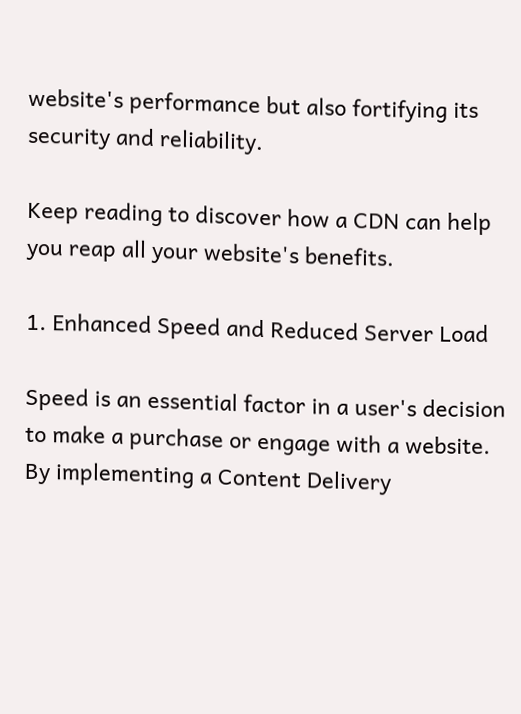website's performance but also fortifying its security and reliability.

Keep reading to discover how a CDN can help you reap all your website's benefits.

1. Enhanced Speed and Reduced Server Load

Speed is an essential factor in a user's decision to make a purchase or engage with a website. By implementing a Content Delivery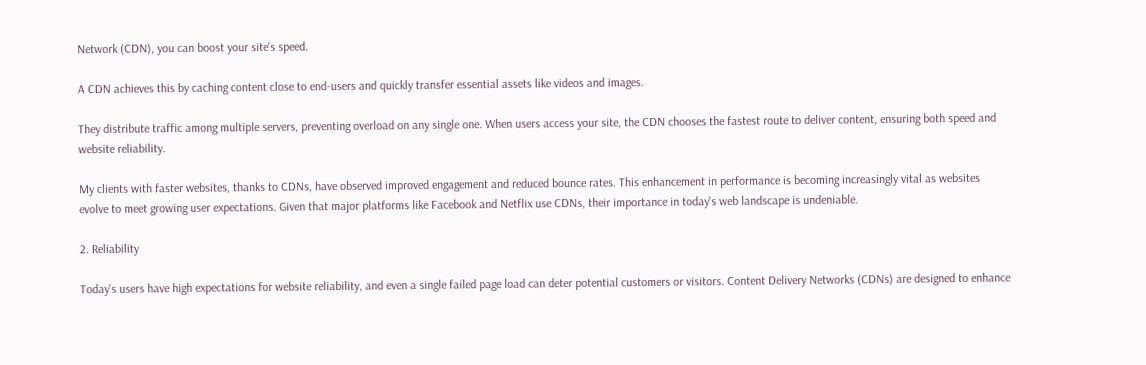Network (CDN), you can boost your site's speed.

A CDN achieves this by caching content close to end-users and quickly transfer essential assets like videos and images.

They distribute traffic among multiple servers, preventing overload on any single one. When users access your site, the CDN chooses the fastest route to deliver content, ensuring both speed and website reliability.

My clients with faster websites, thanks to CDNs, have observed improved engagement and reduced bounce rates. This enhancement in performance is becoming increasingly vital as websites evolve to meet growing user expectations. Given that major platforms like Facebook and Netflix use CDNs, their importance in today's web landscape is undeniable.

2. Reliability

Today's users have high expectations for website reliability, and even a single failed page load can deter potential customers or visitors. Content Delivery Networks (CDNs) are designed to enhance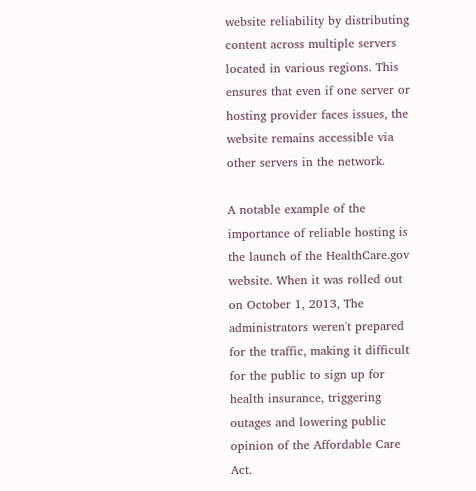website reliability by distributing content across multiple servers located in various regions. This ensures that even if one server or hosting provider faces issues, the website remains accessible via other servers in the network.

A notable example of the importance of reliable hosting is the launch of the HealthCare.gov website. When it was rolled out on October 1, 2013, The administrators weren't prepared for the traffic, making it difficult for the public to sign up for health insurance, triggering outages and lowering public opinion of the Affordable Care Act.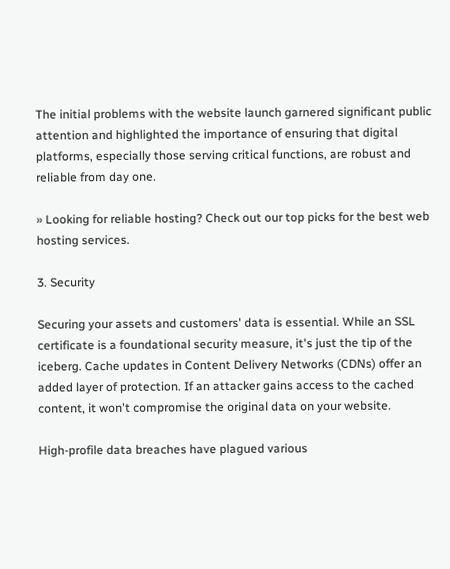The initial problems with the website launch garnered significant public attention and highlighted the importance of ensuring that digital platforms, especially those serving critical functions, are robust and reliable from day one.

» Looking for reliable hosting? Check out our top picks for the best web hosting services.

3. Security

Securing your assets and customers' data is essential. While an SSL certificate is a foundational security measure, it's just the tip of the iceberg. Cache updates in Content Delivery Networks (CDNs) offer an added layer of protection. If an attacker gains access to the cached content, it won't compromise the original data on your website.

High-profile data breaches have plagued various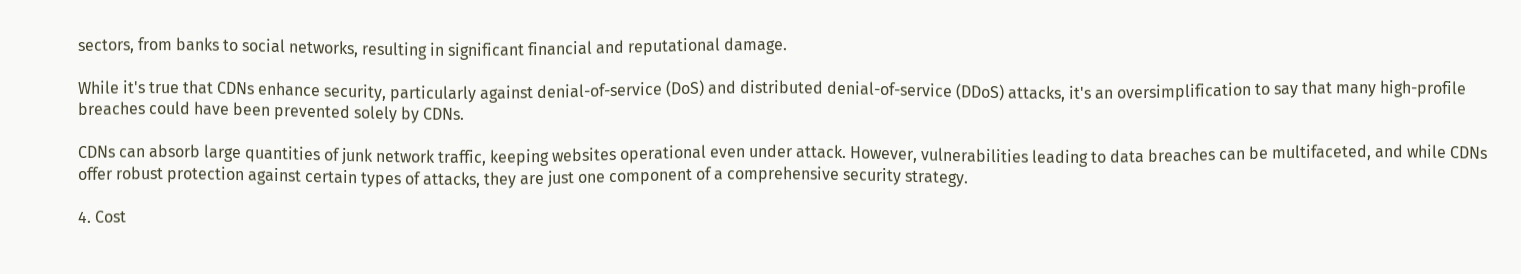sectors, from banks to social networks, resulting in significant financial and reputational damage.

While it's true that CDNs enhance security, particularly against denial-of-service (DoS) and distributed denial-of-service (DDoS) attacks, it's an oversimplification to say that many high-profile breaches could have been prevented solely by CDNs.

CDNs can absorb large quantities of junk network traffic, keeping websites operational even under attack. However, vulnerabilities leading to data breaches can be multifaceted, and while CDNs offer robust protection against certain types of attacks, they are just one component of a comprehensive security strategy.

4. Cost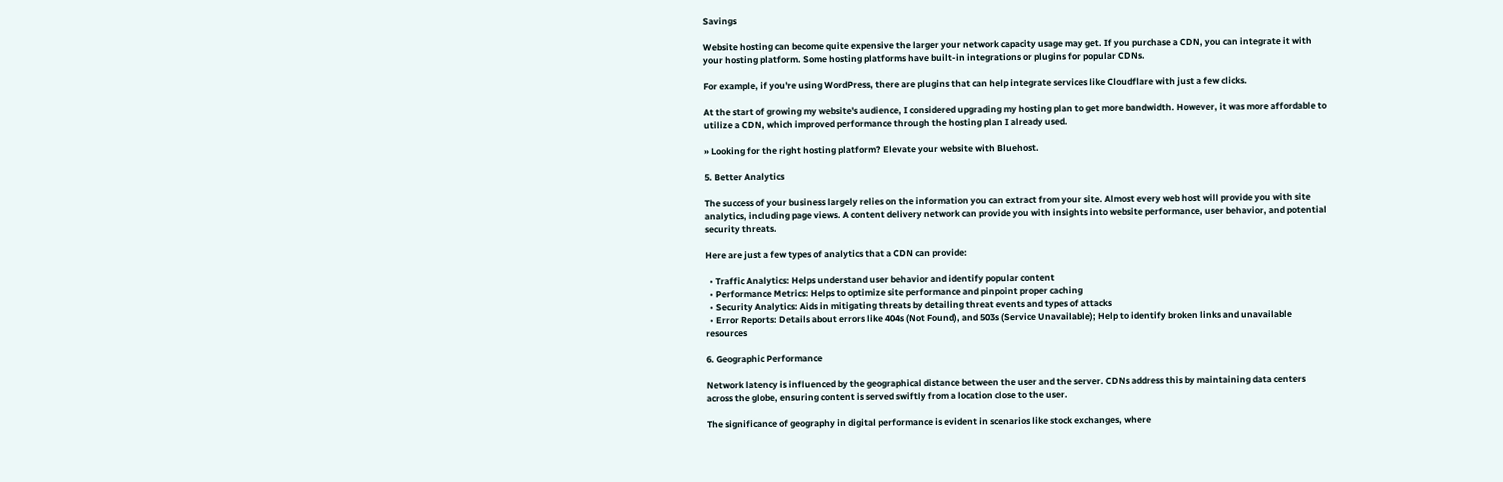Savings

Website hosting can become quite expensive the larger your network capacity usage may get. If you purchase a CDN, you can integrate it with your hosting platform. Some hosting platforms have built-in integrations or plugins for popular CDNs.

For example, if you're using WordPress, there are plugins that can help integrate services like Cloudflare with just a few clicks.

At the start of growing my website's audience, I considered upgrading my hosting plan to get more bandwidth. However, it was more affordable to utilize a CDN, which improved performance through the hosting plan I already used.

» Looking for the right hosting platform? Elevate your website with Bluehost.

5. Better Analytics

The success of your business largely relies on the information you can extract from your site. Almost every web host will provide you with site analytics, including page views. A content delivery network can provide you with insights into website performance, user behavior, and potential security threats.

Here are just a few types of analytics that a CDN can provide:

  • Traffic Analytics: Helps understand user behavior and identify popular content
  • Performance Metrics: Helps to optimize site performance and pinpoint proper caching
  • Security Analytics: Aids in mitigating threats by detailing threat events and types of attacks
  • Error Reports: Details about errors like 404s (Not Found), and 503s (Service Unavailable); Help to identify broken links and unavailable resources

6. Geographic Performance

Network latency is influenced by the geographical distance between the user and the server. CDNs address this by maintaining data centers across the globe, ensuring content is served swiftly from a location close to the user.

The significance of geography in digital performance is evident in scenarios like stock exchanges, where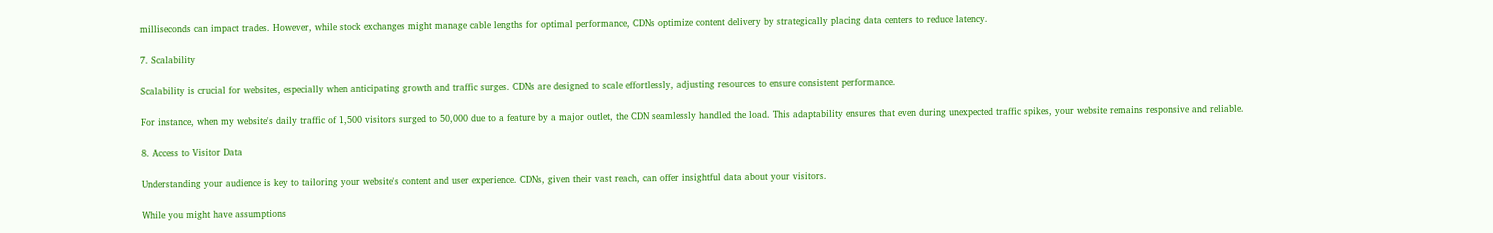milliseconds can impact trades. However, while stock exchanges might manage cable lengths for optimal performance, CDNs optimize content delivery by strategically placing data centers to reduce latency.

7. Scalability

Scalability is crucial for websites, especially when anticipating growth and traffic surges. CDNs are designed to scale effortlessly, adjusting resources to ensure consistent performance.

For instance, when my website's daily traffic of 1,500 visitors surged to 50,000 due to a feature by a major outlet, the CDN seamlessly handled the load. This adaptability ensures that even during unexpected traffic spikes, your website remains responsive and reliable.

8. Access to Visitor Data

Understanding your audience is key to tailoring your website's content and user experience. CDNs, given their vast reach, can offer insightful data about your visitors.

While you might have assumptions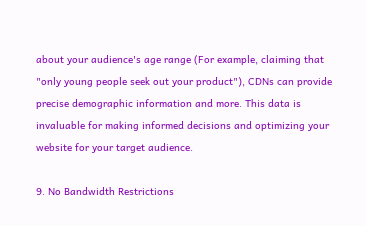about your audience's age range (For example, claiming that "only young people seek out your product"), CDNs can provide precise demographic information and more. This data is invaluable for making informed decisions and optimizing your website for your target audience.

9. No Bandwidth Restrictions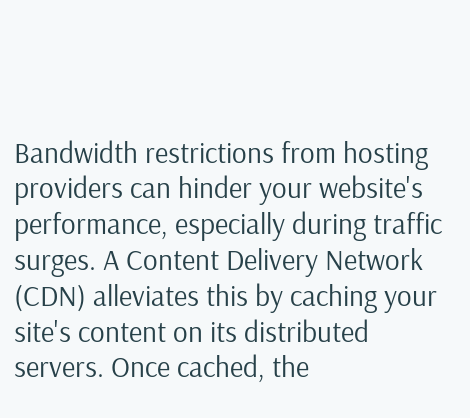Bandwidth restrictions from hosting providers can hinder your website's performance, especially during traffic surges. A Content Delivery Network (CDN) alleviates this by caching your site's content on its distributed servers. Once cached, the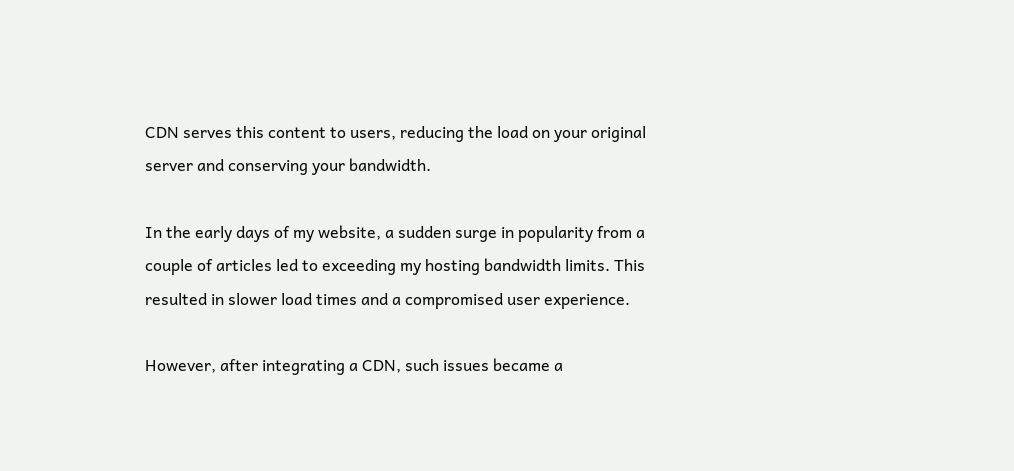CDN serves this content to users, reducing the load on your original server and conserving your bandwidth.

In the early days of my website, a sudden surge in popularity from a couple of articles led to exceeding my hosting bandwidth limits. This resulted in slower load times and a compromised user experience.

However, after integrating a CDN, such issues became a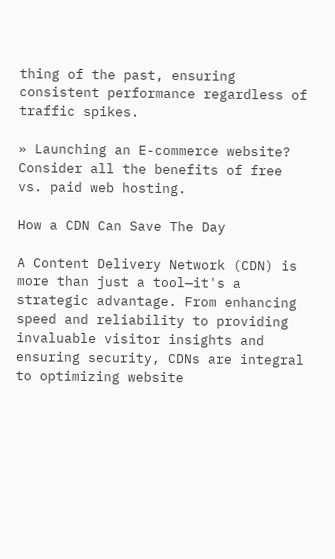thing of the past, ensuring consistent performance regardless of traffic spikes.

» Launching an E-commerce website? Consider all the benefits of free vs. paid web hosting.

How a CDN Can Save The Day

A Content Delivery Network (CDN) is more than just a tool—it's a strategic advantage. From enhancing speed and reliability to providing invaluable visitor insights and ensuring security, CDNs are integral to optimizing website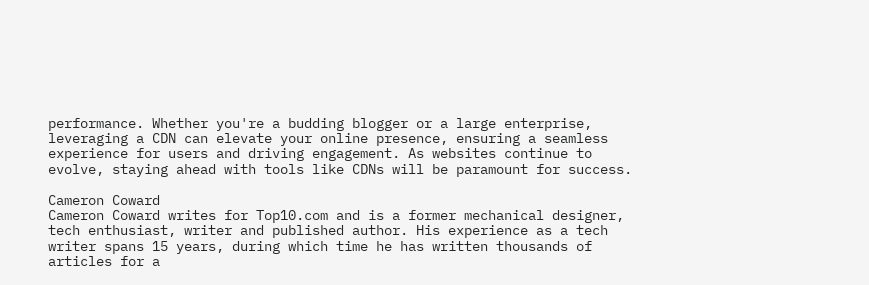performance. Whether you're a budding blogger or a large enterprise, leveraging a CDN can elevate your online presence, ensuring a seamless experience for users and driving engagement. As websites continue to evolve, staying ahead with tools like CDNs will be paramount for success.

Cameron Coward
Cameron Coward writes for Top10.com and is a former mechanical designer, tech enthusiast, writer and published author. His experience as a tech writer spans 15 years, during which time he has written thousands of articles for a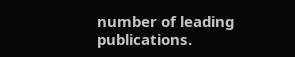number of leading publications.